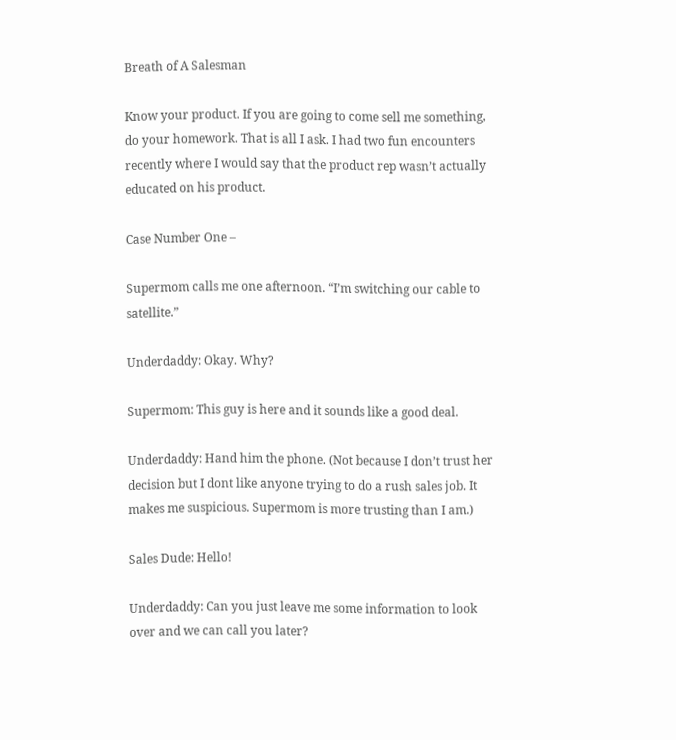Breath of A Salesman

Know your product. If you are going to come sell me something, do your homework. That is all I ask. I had two fun encounters recently where I would say that the product rep wasn’t actually educated on his product.

Case Number One –

Supermom calls me one afternoon. “I’m switching our cable to satellite.”

Underdaddy: Okay. Why?

Supermom: This guy is here and it sounds like a good deal.

Underdaddy: Hand him the phone. (Not because I don’t trust her decision but I dont like anyone trying to do a rush sales job. It makes me suspicious. Supermom is more trusting than I am.)

Sales Dude: Hello!

Underdaddy: Can you just leave me some information to look over and we can call you later?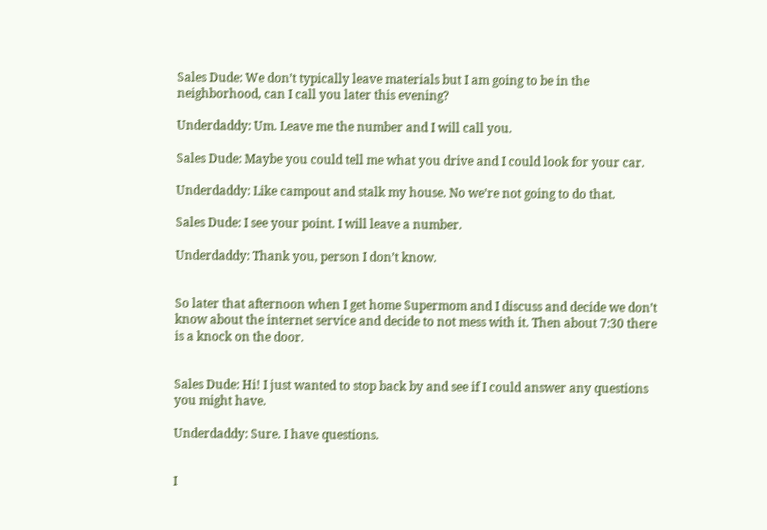Sales Dude: We don’t typically leave materials but I am going to be in the neighborhood, can I call you later this evening?

Underdaddy: Um. Leave me the number and I will call you.

Sales Dude: Maybe you could tell me what you drive and I could look for your car.

Underdaddy: Like campout and stalk my house. No we’re not going to do that.

Sales Dude: I see your point. I will leave a number.

Underdaddy: Thank you, person I don’t know.


So later that afternoon when I get home Supermom and I discuss and decide we don’t know about the internet service and decide to not mess with it. Then about 7:30 there is a knock on the door.


Sales Dude: Hi! I just wanted to stop back by and see if I could answer any questions you might have.

Underdaddy: Sure. I have questions.


I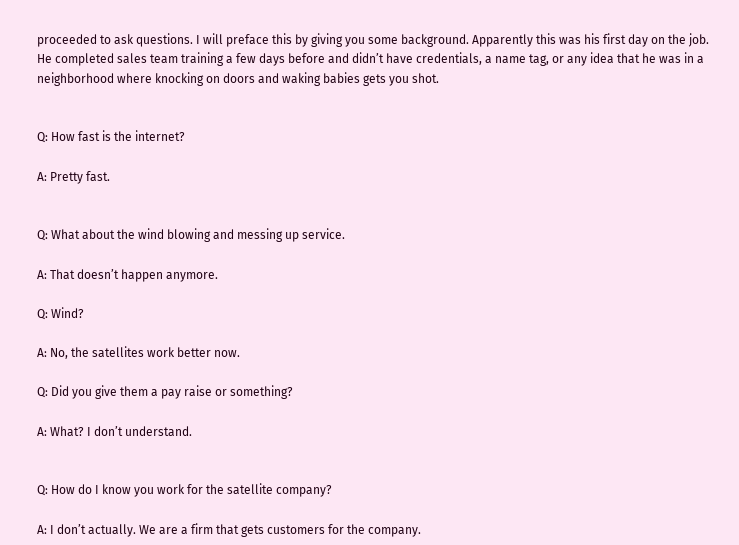proceeded to ask questions. I will preface this by giving you some background. Apparently this was his first day on the job. He completed sales team training a few days before and didn’t have credentials, a name tag, or any idea that he was in a neighborhood where knocking on doors and waking babies gets you shot.


Q: How fast is the internet?

A: Pretty fast.


Q: What about the wind blowing and messing up service.

A: That doesn’t happen anymore.

Q: Wind?

A: No, the satellites work better now.

Q: Did you give them a pay raise or something?

A: What? I don’t understand.


Q: How do I know you work for the satellite company?

A: I don’t actually. We are a firm that gets customers for the company.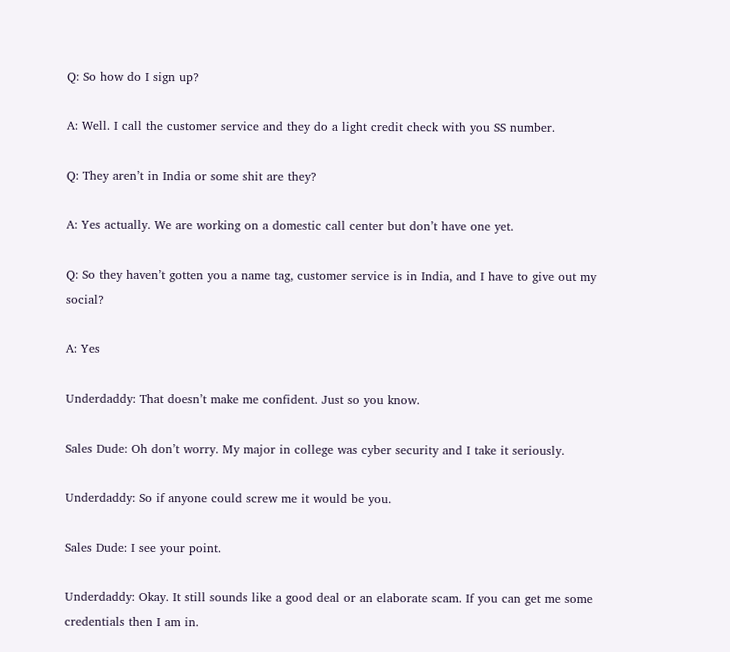Q: So how do I sign up?

A: Well. I call the customer service and they do a light credit check with you SS number.

Q: They aren’t in India or some shit are they?

A: Yes actually. We are working on a domestic call center but don’t have one yet.

Q: So they haven’t gotten you a name tag, customer service is in India, and I have to give out my social?

A: Yes

Underdaddy: That doesn’t make me confident. Just so you know.

Sales Dude: Oh don’t worry. My major in college was cyber security and I take it seriously.

Underdaddy: So if anyone could screw me it would be you.

Sales Dude: I see your point.

Underdaddy: Okay. It still sounds like a good deal or an elaborate scam. If you can get me some credentials then I am in.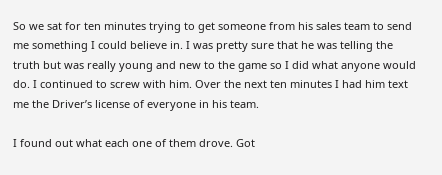So we sat for ten minutes trying to get someone from his sales team to send me something I could believe in. I was pretty sure that he was telling the truth but was really young and new to the game so I did what anyone would do. I continued to screw with him. Over the next ten minutes I had him text me the Driver’s license of everyone in his team.

I found out what each one of them drove. Got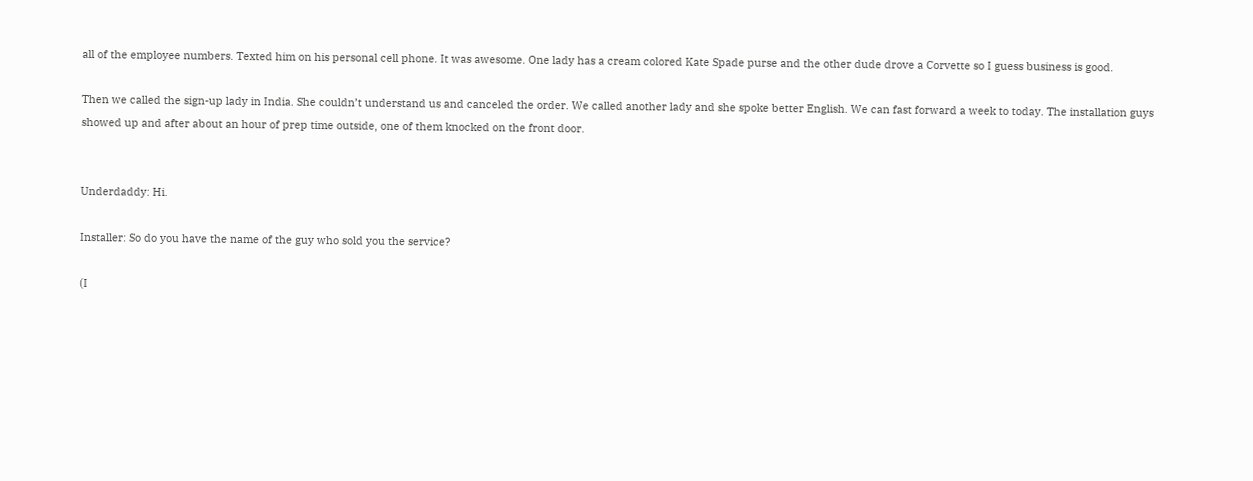all of the employee numbers. Texted him on his personal cell phone. It was awesome. One lady has a cream colored Kate Spade purse and the other dude drove a Corvette so I guess business is good.

Then we called the sign-up lady in India. She couldn’t understand us and canceled the order. We called another lady and she spoke better English. We can fast forward a week to today. The installation guys showed up and after about an hour of prep time outside, one of them knocked on the front door.


Underdaddy: Hi.

Installer: So do you have the name of the guy who sold you the service?

(I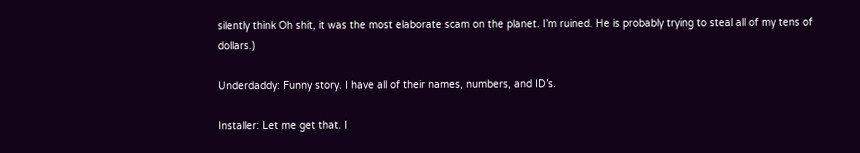silently think Oh shit, it was the most elaborate scam on the planet. I’m ruined. He is probably trying to steal all of my tens of dollars.)

Underdaddy: Funny story. I have all of their names, numbers, and ID’s.

Installer: Let me get that. I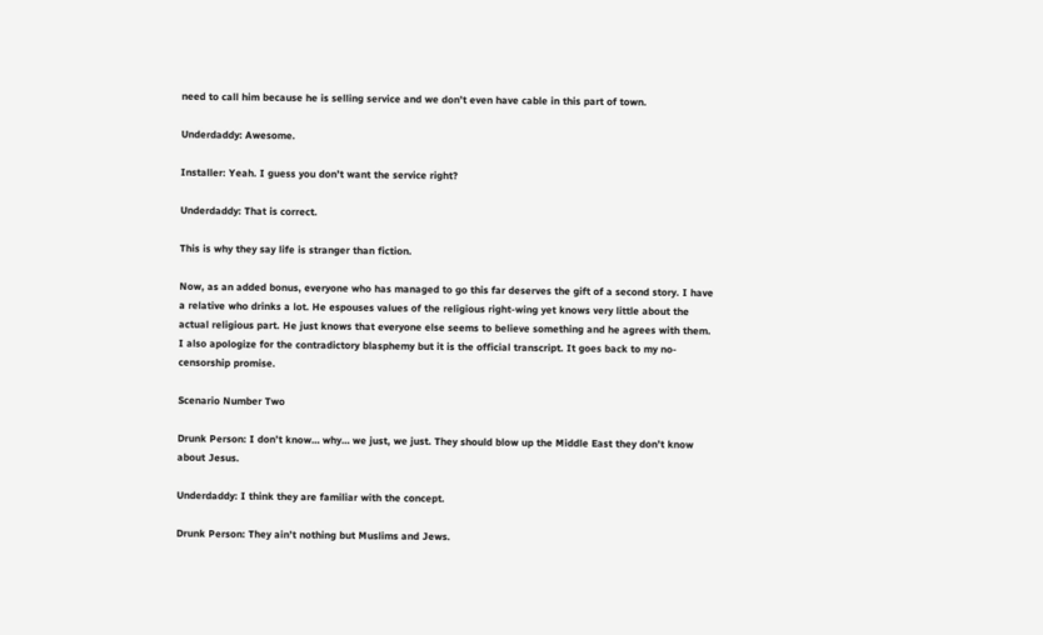need to call him because he is selling service and we don’t even have cable in this part of town.

Underdaddy: Awesome.

Installer: Yeah. I guess you don’t want the service right?

Underdaddy: That is correct.

This is why they say life is stranger than fiction.

Now, as an added bonus, everyone who has managed to go this far deserves the gift of a second story. I have a relative who drinks a lot. He espouses values of the religious right-wing yet knows very little about the actual religious part. He just knows that everyone else seems to believe something and he agrees with them. I also apologize for the contradictory blasphemy but it is the official transcript. It goes back to my no-censorship promise.

Scenario Number Two

Drunk Person: I don’t know… why… we just, we just. They should blow up the Middle East they don’t know about Jesus.

Underdaddy: I think they are familiar with the concept.

Drunk Person: They ain’t nothing but Muslims and Jews.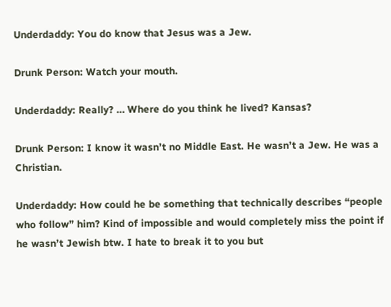Underdaddy: You do know that Jesus was a Jew.

Drunk Person: Watch your mouth.

Underdaddy: Really? … Where do you think he lived? Kansas?

Drunk Person: I know it wasn’t no Middle East. He wasn’t a Jew. He was a Christian.

Underdaddy: How could he be something that technically describes “people who follow” him? Kind of impossible and would completely miss the point if he wasn’t Jewish btw. I hate to break it to you but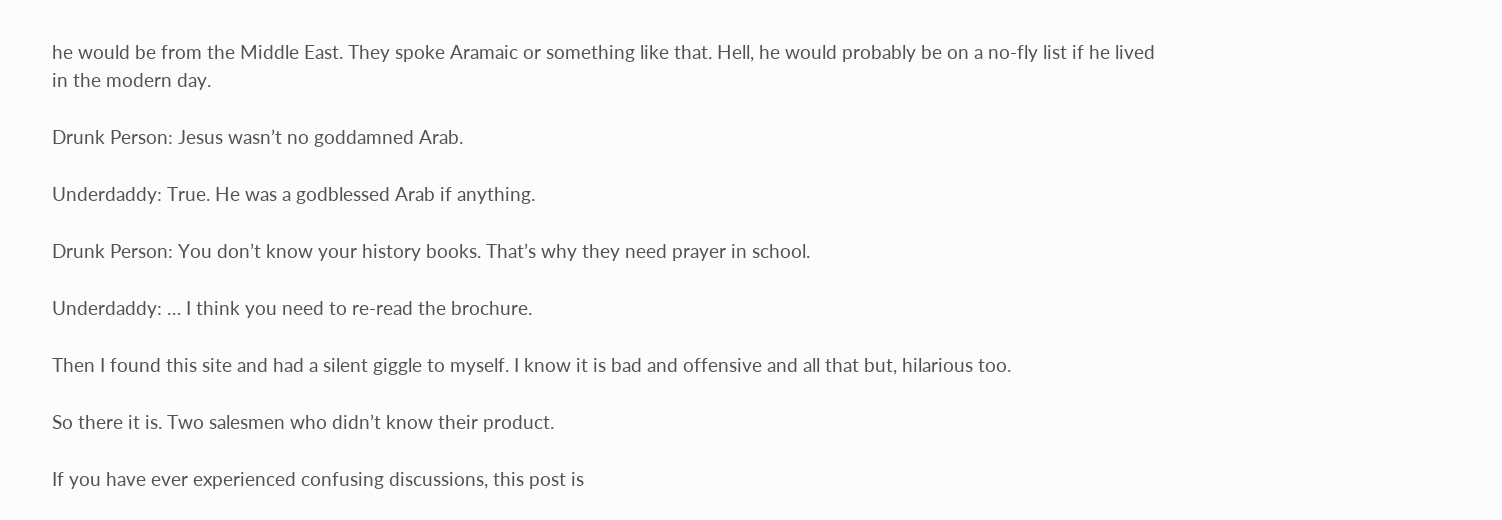he would be from the Middle East. They spoke Aramaic or something like that. Hell, he would probably be on a no-fly list if he lived in the modern day.

Drunk Person: Jesus wasn’t no goddamned Arab.

Underdaddy: True. He was a godblessed Arab if anything.

Drunk Person: You don’t know your history books. That’s why they need prayer in school.

Underdaddy: … I think you need to re-read the brochure.

Then I found this site and had a silent giggle to myself. I know it is bad and offensive and all that but, hilarious too.

So there it is. Two salesmen who didn’t know their product.

If you have ever experienced confusing discussions, this post is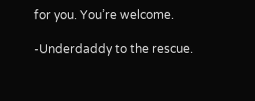for you. You’re welcome.

-Underdaddy to the rescue.